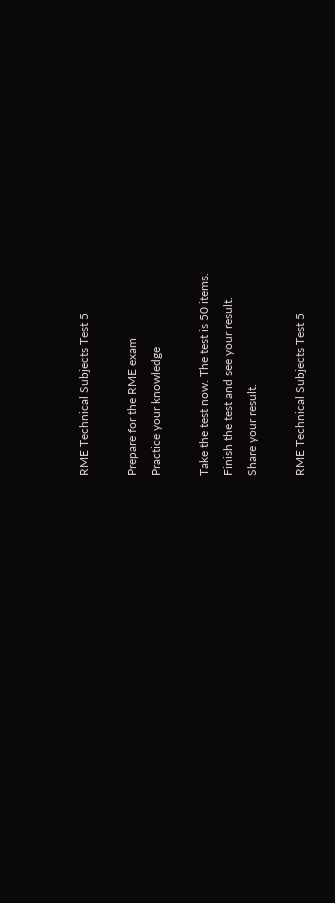RME Technical Subjects Test 5

Prepare for the RME exam
Practice your knowledge

Take the test now. The test is 50 items.
Finish the test and see your result.
Share your result.

RME Technical Subjects Test 5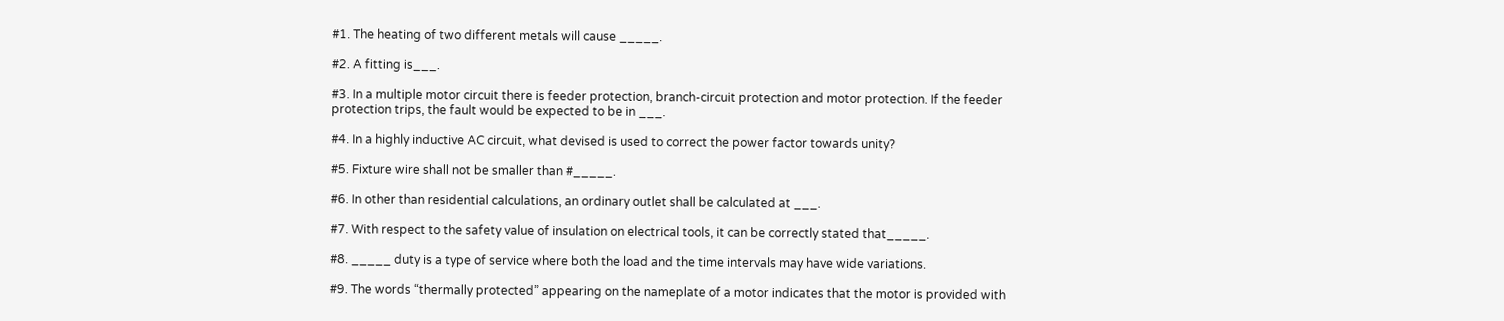#1. The heating of two different metals will cause _____.

#2. A fitting is___.

#3. In a multiple motor circuit there is feeder protection, branch-circuit protection and motor protection. If the feeder protection trips, the fault would be expected to be in ___.

#4. In a highly inductive AC circuit, what devised is used to correct the power factor towards unity?

#5. Fixture wire shall not be smaller than #_____.

#6. In other than residential calculations, an ordinary outlet shall be calculated at ___.

#7. With respect to the safety value of insulation on electrical tools, it can be correctly stated that_____.

#8. _____ duty is a type of service where both the load and the time intervals may have wide variations.

#9. The words “thermally protected” appearing on the nameplate of a motor indicates that the motor is provided with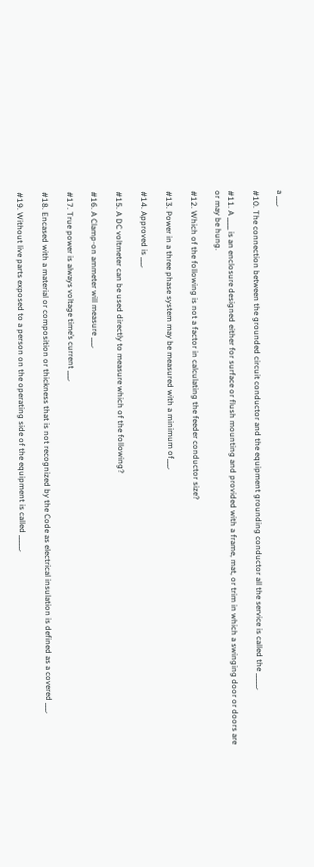a ___.

#10. The connection between the grounded circuit conductor and the equipment grounding conductor all the service is called the _____.

#11. A ____ is an enclosure designed either for surface or flush mounting and provided with a frame, mat, or trim in which a swinging door or doors are or may be hung.

#12. Which of the following is not a factor in calculating the feeder conductor size?

#13. Power in a three phase system may be measured with a minimum of___.

#14. Approved is ___.

#15. A DC voltmeter can be used directly to measure which of the following?

#16. A Clamp-on ammeter will measure ___.

#17. True power is always voltage time’s current ___.

#18. Encased with a material or composition or thickness that is not recognized by the Code as electrical insulation is defined as a covered ___.

#19. Without live parts exposed to a person on the operating side of the equipment is called _____.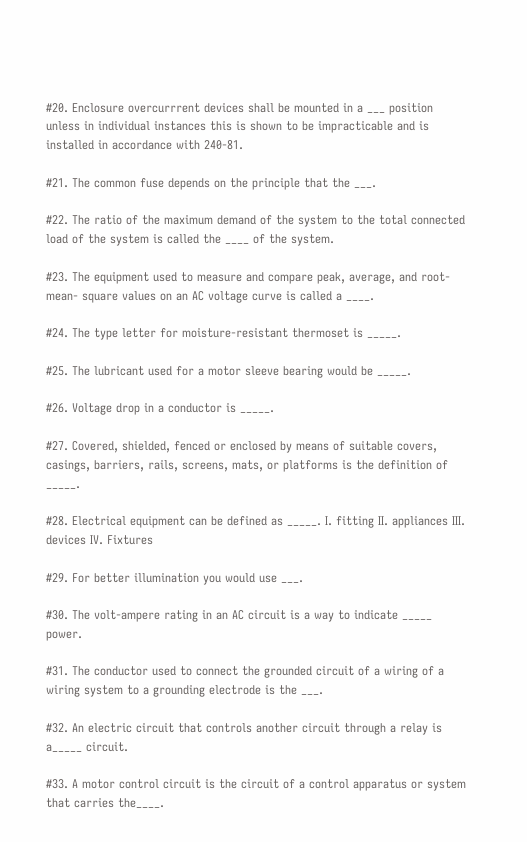#20. Enclosure overcurrrent devices shall be mounted in a ___ position unless in individual instances this is shown to be impracticable and is installed in accordance with 240-81.

#21. The common fuse depends on the principle that the ___.

#22. The ratio of the maximum demand of the system to the total connected load of the system is called the ____ of the system.

#23. The equipment used to measure and compare peak, average, and root-mean- square values on an AC voltage curve is called a ____.

#24. The type letter for moisture-resistant thermoset is _____.

#25. The lubricant used for a motor sleeve bearing would be _____.

#26. Voltage drop in a conductor is _____.

#27. Covered, shielded, fenced or enclosed by means of suitable covers, casings, barriers, rails, screens, mats, or platforms is the definition of _____.

#28. Electrical equipment can be defined as _____. I. fitting II. appliances III. devices IV. Fixtures

#29. For better illumination you would use ___.

#30. The volt-ampere rating in an AC circuit is a way to indicate _____ power.

#31. The conductor used to connect the grounded circuit of a wiring of a wiring system to a grounding electrode is the ___.

#32. An electric circuit that controls another circuit through a relay is a_____ circuit.

#33. A motor control circuit is the circuit of a control apparatus or system that carries the____.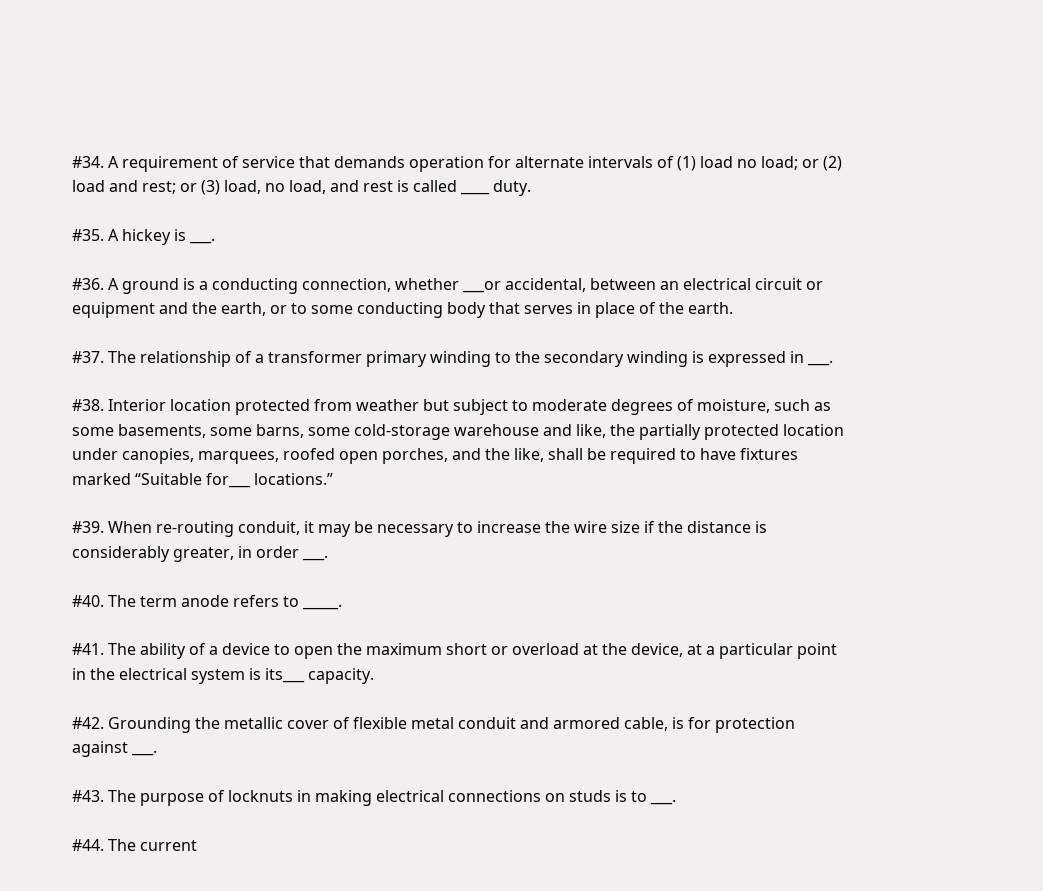#34. A requirement of service that demands operation for alternate intervals of (1) load no load; or (2) load and rest; or (3) load, no load, and rest is called ____ duty.

#35. A hickey is ___.

#36. A ground is a conducting connection, whether ___or accidental, between an electrical circuit or equipment and the earth, or to some conducting body that serves in place of the earth.

#37. The relationship of a transformer primary winding to the secondary winding is expressed in ___.

#38. Interior location protected from weather but subject to moderate degrees of moisture, such as some basements, some barns, some cold-storage warehouse and like, the partially protected location under canopies, marquees, roofed open porches, and the like, shall be required to have fixtures marked “Suitable for___ locations.”

#39. When re-routing conduit, it may be necessary to increase the wire size if the distance is considerably greater, in order ___.

#40. The term anode refers to _____.

#41. The ability of a device to open the maximum short or overload at the device, at a particular point in the electrical system is its___ capacity.

#42. Grounding the metallic cover of flexible metal conduit and armored cable, is for protection against ___.

#43. The purpose of locknuts in making electrical connections on studs is to ___.

#44. The current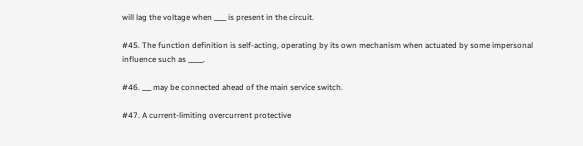will lag the voltage when ____ is present in the circuit.

#45. The function definition is self-acting, operating by its own mechanism when actuated by some impersonal influence such as _____.

#46. ___ may be connected ahead of the main service switch.

#47. A current-limiting overcurrent protective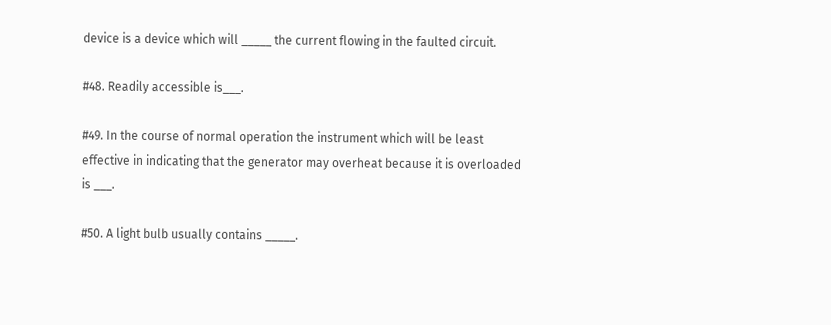device is a device which will _____ the current flowing in the faulted circuit.

#48. Readily accessible is___.

#49. In the course of normal operation the instrument which will be least effective in indicating that the generator may overheat because it is overloaded is ___.

#50. A light bulb usually contains _____.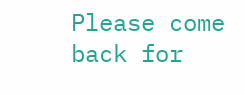Please come back for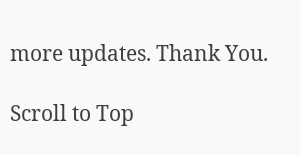more updates. Thank You.

Scroll to Top